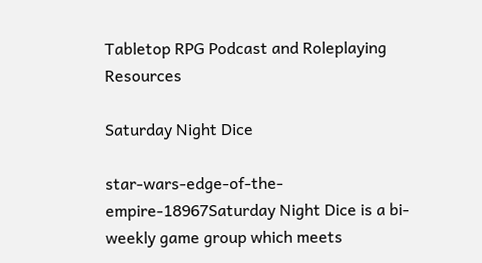Tabletop RPG Podcast and Roleplaying Resources

Saturday Night Dice

star-wars-edge-of-the-empire-18967Saturday Night Dice is a bi-weekly game group which meets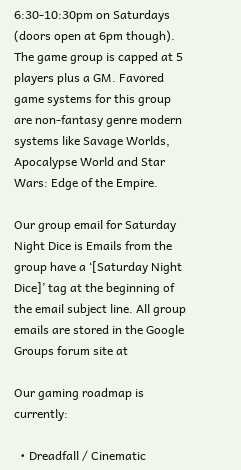6:30-10:30pm on Saturdays (doors open at 6pm though). The game group is capped at 5 players plus a GM. Favored game systems for this group are non-fantasy genre modern systems like Savage Worlds, Apocalypse World and Star Wars: Edge of the Empire.

Our group email for Saturday Night Dice is Emails from the group have a ‘[Saturday Night Dice]’ tag at the beginning of the email subject line. All group emails are stored in the Google Groups forum site at

Our gaming roadmap is currently:

  • Dreadfall / Cinematic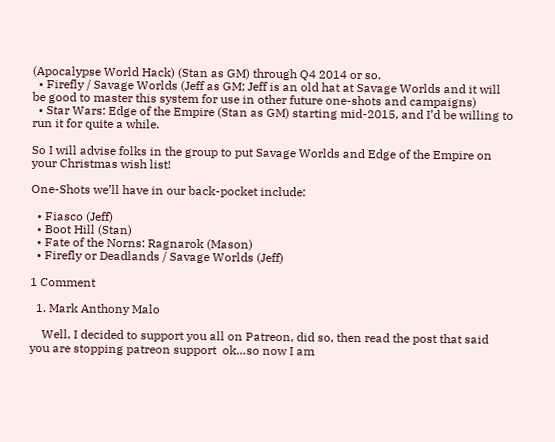(Apocalypse World Hack) (Stan as GM) through Q4 2014 or so.
  • Firefly / Savage Worlds (Jeff as GM; Jeff is an old hat at Savage Worlds and it will be good to master this system for use in other future one-shots and campaigns)
  • Star Wars: Edge of the Empire (Stan as GM) starting mid-2015, and I’d be willing to run it for quite a while.

So I will advise folks in the group to put Savage Worlds and Edge of the Empire on your Christmas wish list!

One-Shots we’ll have in our back-pocket include:

  • Fiasco (Jeff)
  • Boot Hill (Stan)
  • Fate of the Norns: Ragnarok (Mason)
  • Firefly or Deadlands / Savage Worlds (Jeff)

1 Comment

  1. Mark Anthony Malo

    Well, I decided to support you all on Patreon, did so, then read the post that said you are stopping patreon support  ok…so now I am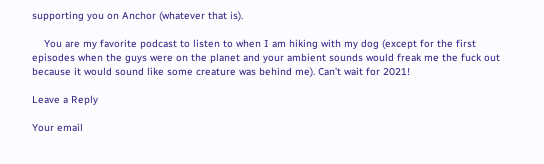supporting you on Anchor (whatever that is).

    You are my favorite podcast to listen to when I am hiking with my dog (except for the first episodes when the guys were on the planet and your ambient sounds would freak me the fuck out because it would sound like some creature was behind me). Can’t wait for 2021!

Leave a Reply

Your email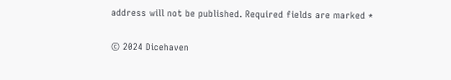address will not be published. Required fields are marked *

© 2024 Dicehaven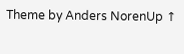Theme by Anders NorenUp ↑